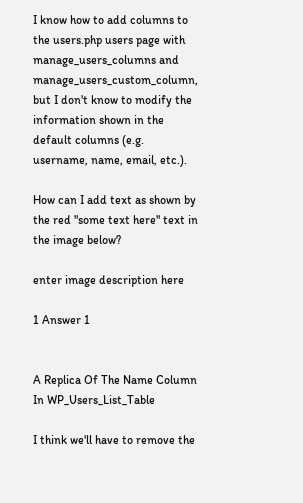I know how to add columns to the users.php users page with manage_users_columns and manage_users_custom_column, but I don't know to modify the information shown in the default columns (e.g. username, name, email, etc.).

How can I add text as shown by the red "some text here" text in the image below?

enter image description here

1 Answer 1


A Replica Of The Name Column In WP_Users_List_Table

I think we'll have to remove the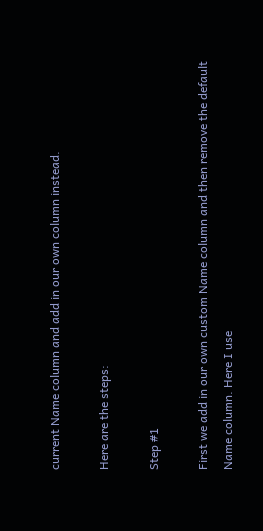current Name column and add in our own column instead.

Here are the steps:

Step #1

First we add in our own custom Name column and then remove the default Name column. Here I use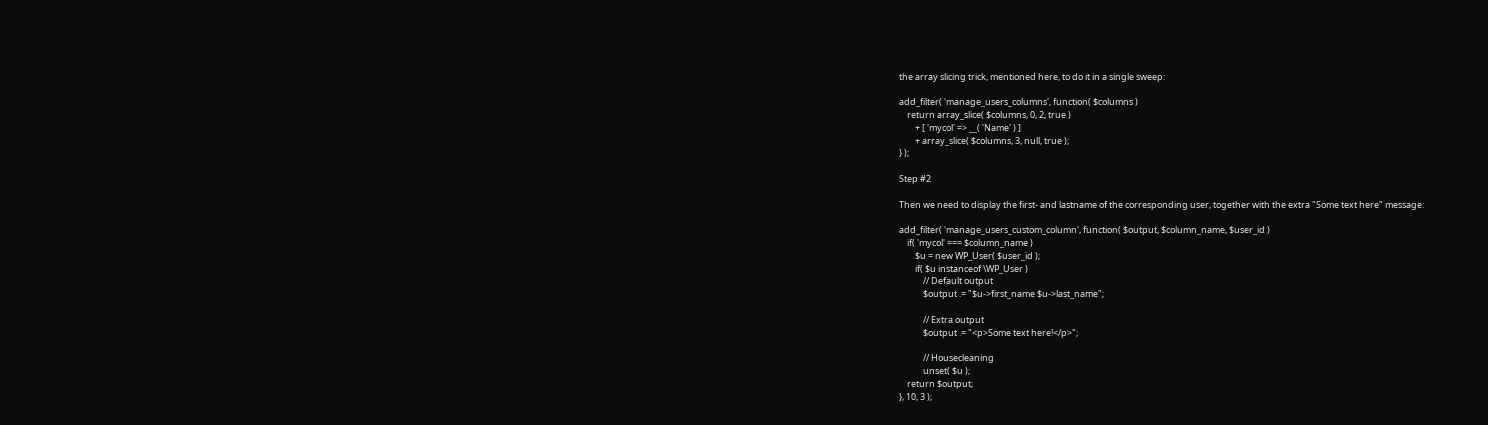the array slicing trick, mentioned here, to do it in a single sweep:

add_filter( 'manage_users_columns', function( $columns )
    return array_slice( $columns, 0, 2, true )
        + [ 'mycol' => __( 'Name' ) ]
        + array_slice( $columns, 3, null, true );
} );

Step #2

Then we need to display the first- and lastname of the corresponding user, together with the extra "Some text here" message:

add_filter( 'manage_users_custom_column', function( $output, $column_name, $user_id )
    if( 'mycol' === $column_name )
        $u = new WP_User( $user_id );
        if( $u instanceof \WP_User )
            // Default output
            $output .= "$u->first_name $u->last_name";

            // Extra output
            $output .= "<p>Some text here!</p>";

            // Housecleaning
            unset( $u );
    return $output;
}, 10, 3 );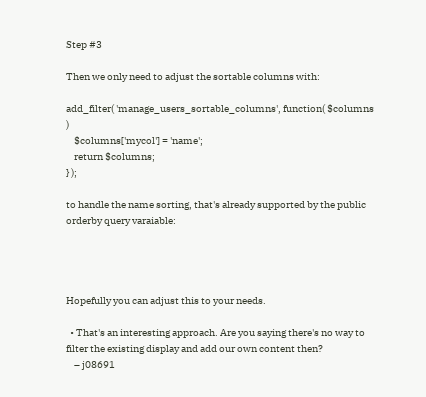Step #3

Then we only need to adjust the sortable columns with:

add_filter( 'manage_users_sortable_columns', function( $columns )
    $columns['mycol'] = 'name';
    return $columns;
} );

to handle the name sorting, that's already supported by the public orderby query varaiable:




Hopefully you can adjust this to your needs.

  • That's an interesting approach. Are you saying there's no way to filter the existing display and add our own content then?
    – j08691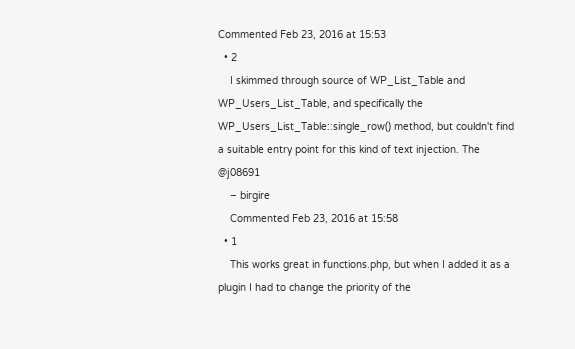Commented Feb 23, 2016 at 15:53
  • 2
    I skimmed through source of WP_List_Table and WP_Users_List_Table, and specifically the WP_Users_List_Table::single_row() method, but couldn't find a suitable entry point for this kind of text injection. The @j08691
    – birgire
    Commented Feb 23, 2016 at 15:58
  • 1
    This works great in functions.php, but when I added it as a plugin I had to change the priority of the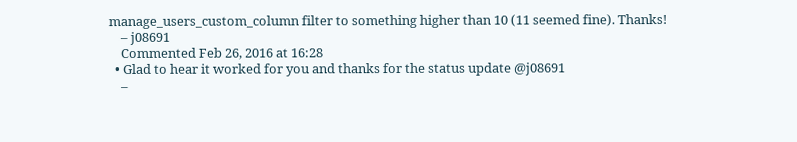manage_users_custom_column filter to something higher than 10 (11 seemed fine). Thanks!
    – j08691
    Commented Feb 26, 2016 at 16:28
  • Glad to hear it worked for you and thanks for the status update @j08691
    –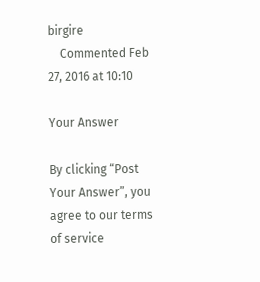birgire
    Commented Feb 27, 2016 at 10:10

Your Answer

By clicking “Post Your Answer”, you agree to our terms of service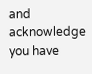and acknowledge you have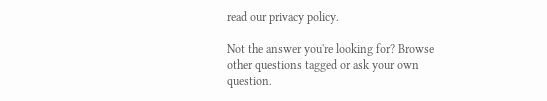read our privacy policy.

Not the answer you're looking for? Browse other questions tagged or ask your own question.